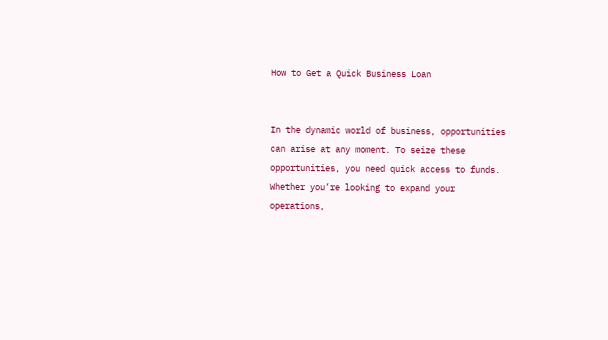How to Get a Quick Business Loan


In the dynamic world of business, opportunities can arise at any moment. To seize these opportunities, you need quick access to funds. Whether you’re looking to expand your operations,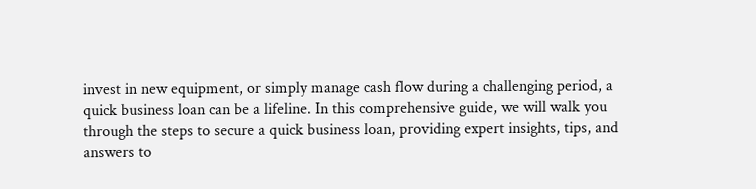invest in new equipment, or simply manage cash flow during a challenging period, a quick business loan can be a lifeline. In this comprehensive guide, we will walk you through the steps to secure a quick business loan, providing expert insights, tips, and answers to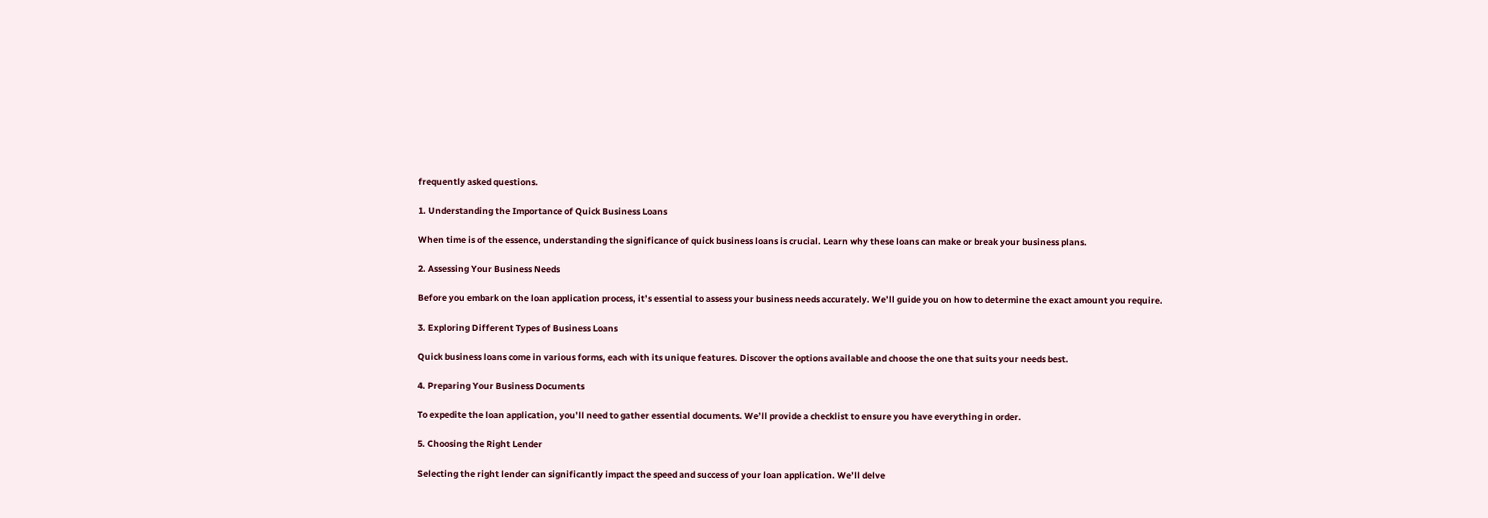frequently asked questions.

1. Understanding the Importance of Quick Business Loans

When time is of the essence, understanding the significance of quick business loans is crucial. Learn why these loans can make or break your business plans.

2. Assessing Your Business Needs

Before you embark on the loan application process, it’s essential to assess your business needs accurately. We’ll guide you on how to determine the exact amount you require.

3. Exploring Different Types of Business Loans

Quick business loans come in various forms, each with its unique features. Discover the options available and choose the one that suits your needs best.

4. Preparing Your Business Documents

To expedite the loan application, you’ll need to gather essential documents. We’ll provide a checklist to ensure you have everything in order.

5. Choosing the Right Lender

Selecting the right lender can significantly impact the speed and success of your loan application. We’ll delve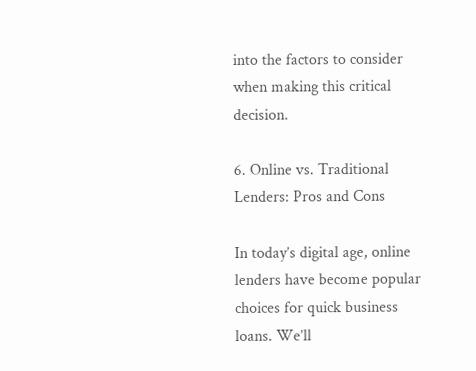into the factors to consider when making this critical decision.

6. Online vs. Traditional Lenders: Pros and Cons

In today’s digital age, online lenders have become popular choices for quick business loans. We’ll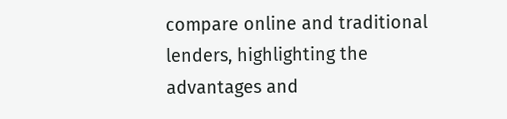compare online and traditional lenders, highlighting the advantages and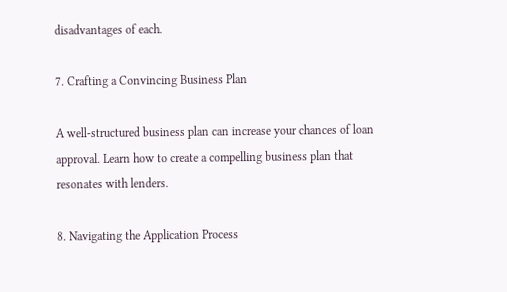disadvantages of each.

7. Crafting a Convincing Business Plan

A well-structured business plan can increase your chances of loan approval. Learn how to create a compelling business plan that resonates with lenders.

8. Navigating the Application Process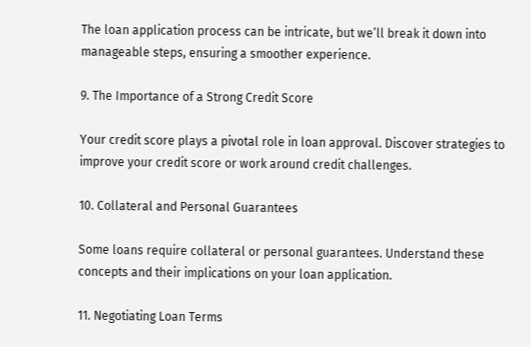The loan application process can be intricate, but we’ll break it down into manageable steps, ensuring a smoother experience.

9. The Importance of a Strong Credit Score

Your credit score plays a pivotal role in loan approval. Discover strategies to improve your credit score or work around credit challenges.

10. Collateral and Personal Guarantees

Some loans require collateral or personal guarantees. Understand these concepts and their implications on your loan application.

11. Negotiating Loan Terms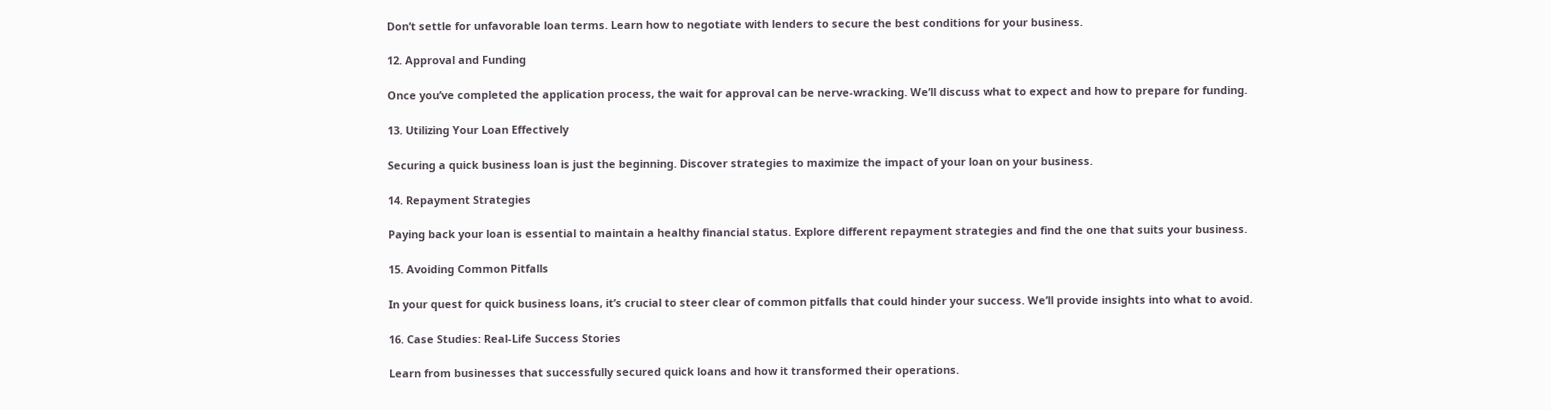Don’t settle for unfavorable loan terms. Learn how to negotiate with lenders to secure the best conditions for your business.

12. Approval and Funding

Once you’ve completed the application process, the wait for approval can be nerve-wracking. We’ll discuss what to expect and how to prepare for funding.

13. Utilizing Your Loan Effectively

Securing a quick business loan is just the beginning. Discover strategies to maximize the impact of your loan on your business.

14. Repayment Strategies

Paying back your loan is essential to maintain a healthy financial status. Explore different repayment strategies and find the one that suits your business.

15. Avoiding Common Pitfalls

In your quest for quick business loans, it’s crucial to steer clear of common pitfalls that could hinder your success. We’ll provide insights into what to avoid.

16. Case Studies: Real-Life Success Stories

Learn from businesses that successfully secured quick loans and how it transformed their operations.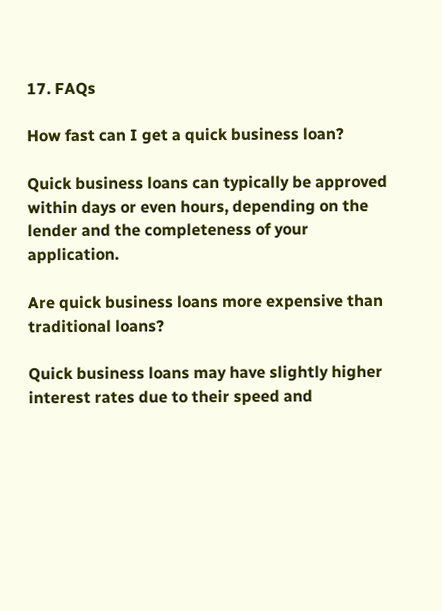17. FAQs

How fast can I get a quick business loan?

Quick business loans can typically be approved within days or even hours, depending on the lender and the completeness of your application.

Are quick business loans more expensive than traditional loans?

Quick business loans may have slightly higher interest rates due to their speed and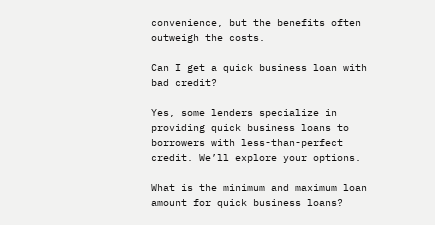convenience, but the benefits often outweigh the costs.

Can I get a quick business loan with bad credit?

Yes, some lenders specialize in providing quick business loans to borrowers with less-than-perfect credit. We’ll explore your options.

What is the minimum and maximum loan amount for quick business loans?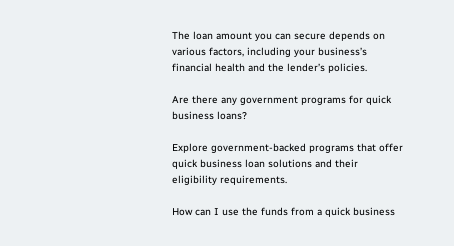The loan amount you can secure depends on various factors, including your business’s financial health and the lender’s policies.

Are there any government programs for quick business loans?

Explore government-backed programs that offer quick business loan solutions and their eligibility requirements.

How can I use the funds from a quick business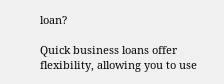loan?

Quick business loans offer flexibility, allowing you to use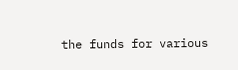the funds for various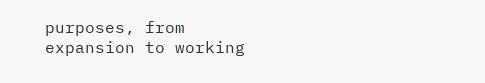purposes, from expansion to working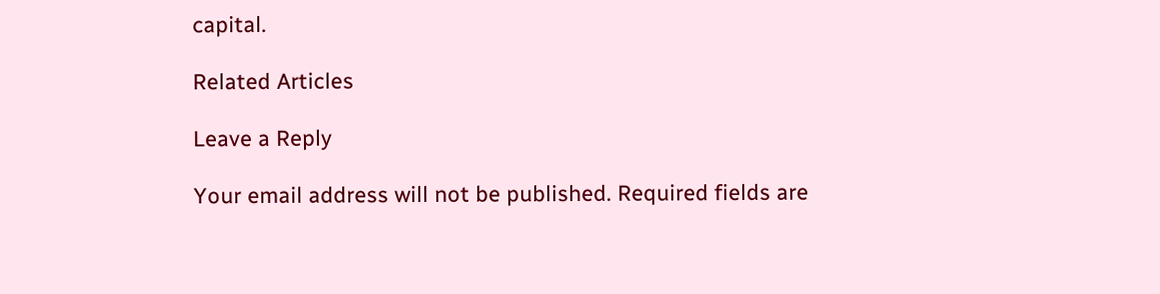capital.

Related Articles

Leave a Reply

Your email address will not be published. Required fields are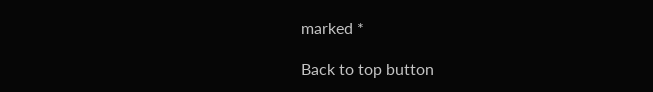marked *

Back to top button